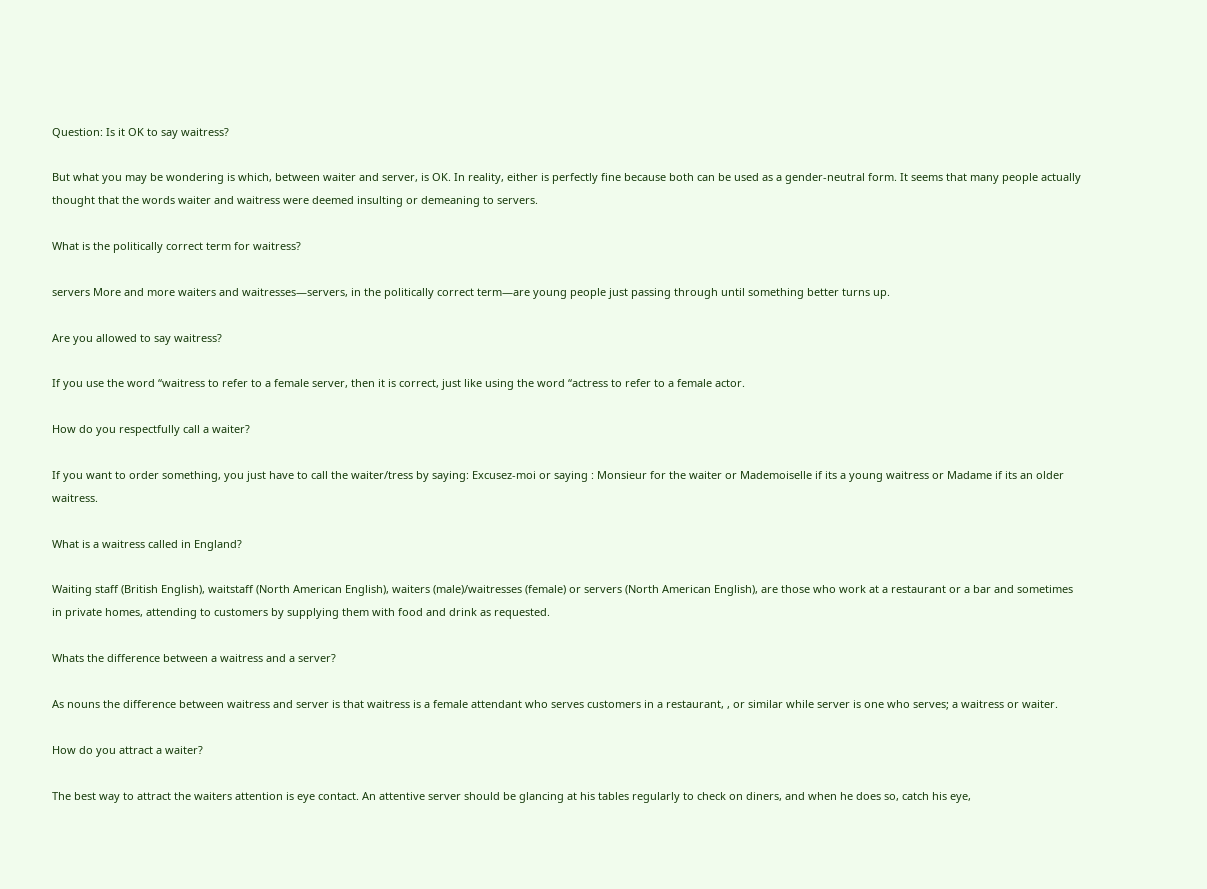Question: Is it OK to say waitress?

But what you may be wondering is which, between waiter and server, is OK. In reality, either is perfectly fine because both can be used as a gender-neutral form. It seems that many people actually thought that the words waiter and waitress were deemed insulting or demeaning to servers.

What is the politically correct term for waitress?

servers More and more waiters and waitresses—servers, in the politically correct term—are young people just passing through until something better turns up.

Are you allowed to say waitress?

If you use the word “waitress to refer to a female server, then it is correct, just like using the word “actress to refer to a female actor.

How do you respectfully call a waiter?

If you want to order something, you just have to call the waiter/tress by saying: Excusez-moi or saying : Monsieur for the waiter or Mademoiselle if its a young waitress or Madame if its an older waitress.

What is a waitress called in England?

Waiting staff (British English), waitstaff (North American English), waiters (male)/waitresses (female) or servers (North American English), are those who work at a restaurant or a bar and sometimes in private homes, attending to customers by supplying them with food and drink as requested.

Whats the difference between a waitress and a server?

As nouns the difference between waitress and server is that waitress is a female attendant who serves customers in a restaurant, , or similar while server is one who serves; a waitress or waiter.

How do you attract a waiter?

The best way to attract the waiters attention is eye contact. An attentive server should be glancing at his tables regularly to check on diners, and when he does so, catch his eye,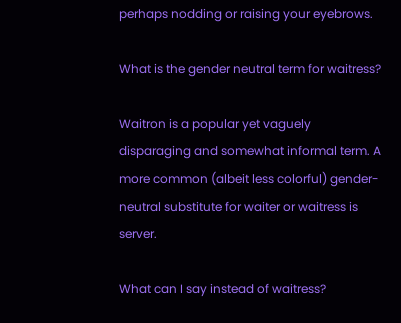perhaps nodding or raising your eyebrows.

What is the gender neutral term for waitress?

Waitron is a popular yet vaguely disparaging and somewhat informal term. A more common (albeit less colorful) gender-neutral substitute for waiter or waitress is server.

What can I say instead of waitress?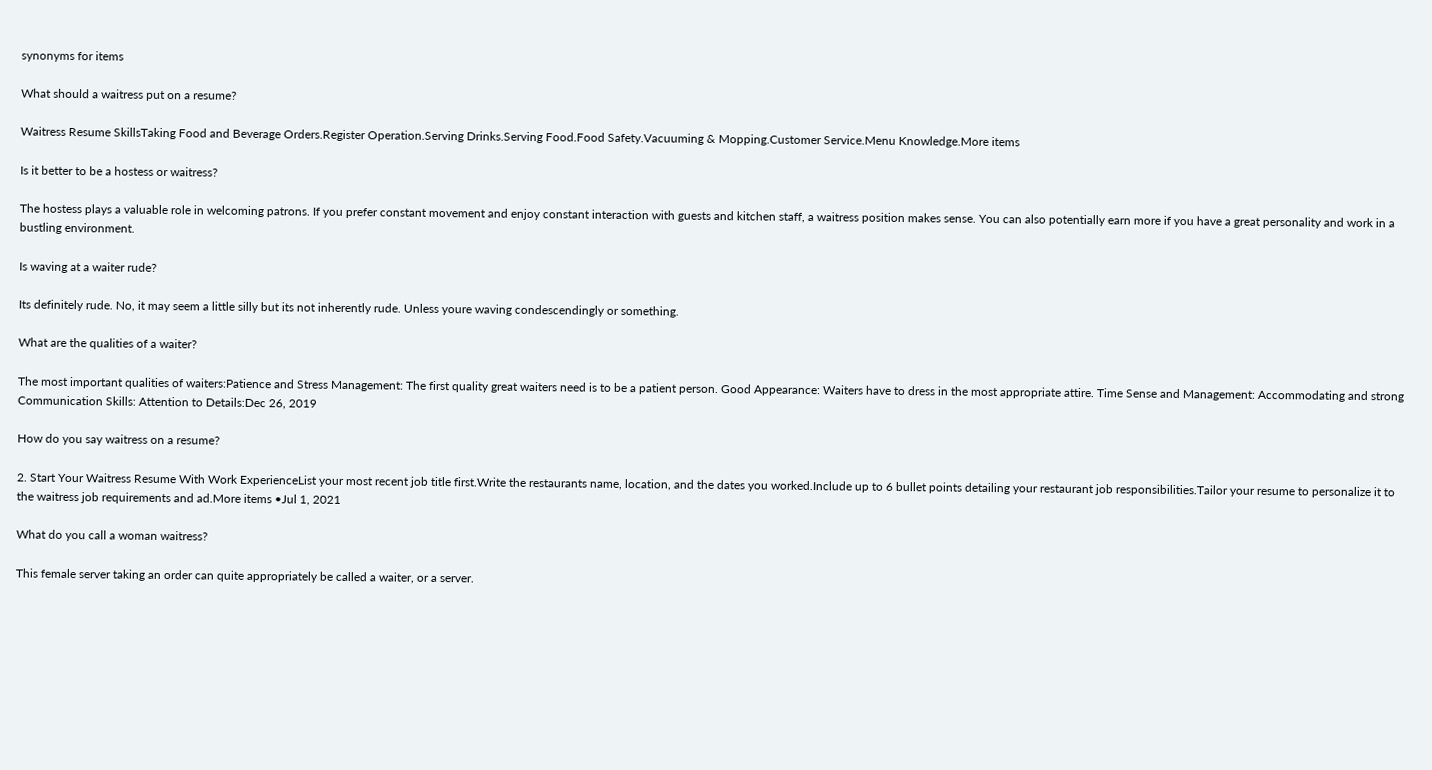synonyms for items

What should a waitress put on a resume?

Waitress Resume SkillsTaking Food and Beverage Orders.Register Operation.Serving Drinks.Serving Food.Food Safety.Vacuuming & Mopping.Customer Service.Menu Knowledge.More items

Is it better to be a hostess or waitress?

The hostess plays a valuable role in welcoming patrons. If you prefer constant movement and enjoy constant interaction with guests and kitchen staff, a waitress position makes sense. You can also potentially earn more if you have a great personality and work in a bustling environment.

Is waving at a waiter rude?

Its definitely rude. No, it may seem a little silly but its not inherently rude. Unless youre waving condescendingly or something.

What are the qualities of a waiter?

The most important qualities of waiters:Patience and Stress Management: The first quality great waiters need is to be a patient person. Good Appearance: Waiters have to dress in the most appropriate attire. Time Sense and Management: Accommodating and strong Communication Skills: Attention to Details:Dec 26, 2019

How do you say waitress on a resume?

2. Start Your Waitress Resume With Work ExperienceList your most recent job title first.Write the restaurants name, location, and the dates you worked.Include up to 6 bullet points detailing your restaurant job responsibilities.Tailor your resume to personalize it to the waitress job requirements and ad.More items •Jul 1, 2021

What do you call a woman waitress?

This female server taking an order can quite appropriately be called a waiter, or a server.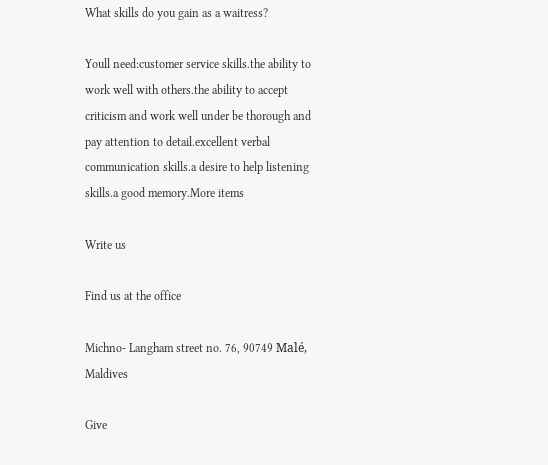What skills do you gain as a waitress?

Youll need:customer service skills.the ability to work well with others.the ability to accept criticism and work well under be thorough and pay attention to detail.excellent verbal communication skills.a desire to help listening skills.a good memory.More items

Write us

Find us at the office

Michno- Langham street no. 76, 90749 Malé, Maldives

Give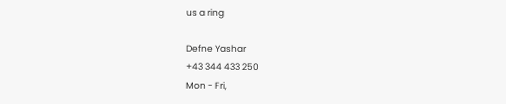us a ring

Defne Yashar
+43 344 433 250
Mon - Fri,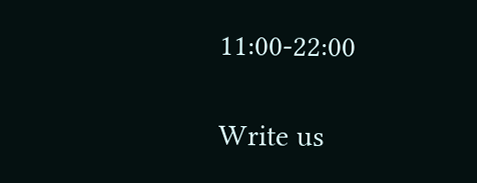11:00-22:00

Write us